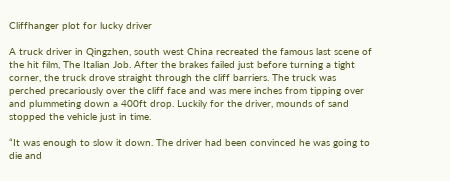Cliffhanger plot for lucky driver

A truck driver in Qingzhen, south west China recreated the famous last scene of the hit film, The Italian Job. After the brakes failed just before turning a tight corner, the truck drove straight through the cliff barriers. The truck was perched precariously over the cliff face and was mere inches from tipping over and plummeting down a 400ft drop. Luckily for the driver, mounds of sand stopped the vehicle just in time.

“It was enough to slow it down. The driver had been convinced he was going to die and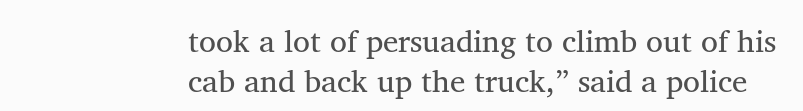took a lot of persuading to climb out of his cab and back up the truck,” said a police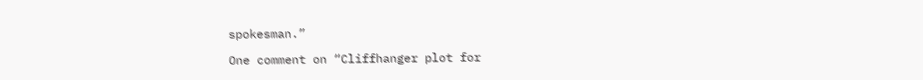spokesman.”

One comment on “Cliffhanger plot for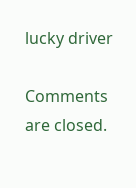lucky driver

Comments are closed.